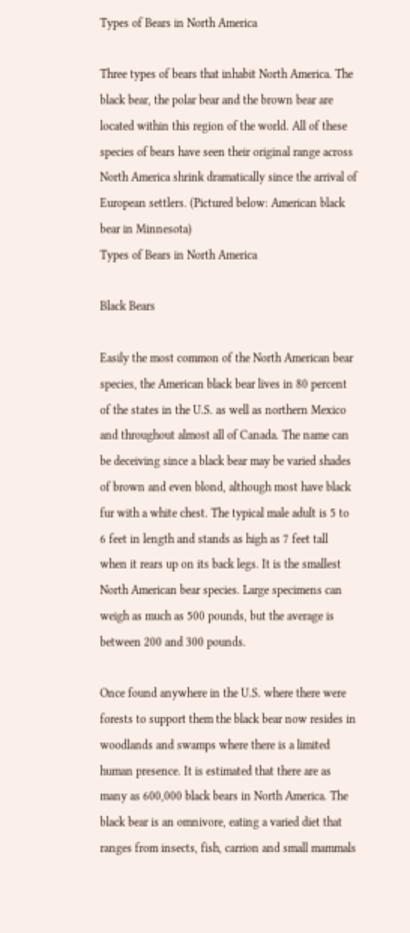Types of Bears in North America

Three types of bears that inhabit North America. The black bear, the polar bear and the brown bear are located within this region of the world. All of these species of bears have seen their original range across North America shrink dramatically since the arrival of European settlers. (Pictured below: American black bear in Minnesota)
Types of Bears in North America

Black Bears

Easily the most common of the North American bear species, the American black bear lives in 80 percent of the states in the U.S. as well as northern Mexico and throughout almost all of Canada. The name can be deceiving since a black bear may be varied shades of brown and even blond, although most have black fur with a white chest. The typical male adult is 5 to 6 feet in length and stands as high as 7 feet tall when it rears up on its back legs. It is the smallest North American bear species. Large specimens can weigh as much as 500 pounds, but the average is between 200 and 300 pounds.

Once found anywhere in the U.S. where there were forests to support them the black bear now resides in woodlands and swamps where there is a limited human presence. It is estimated that there are as many as 600,000 black bears in North America. The black bear is an omnivore, eating a varied diet that ranges from insects, fish, carrion and small mammals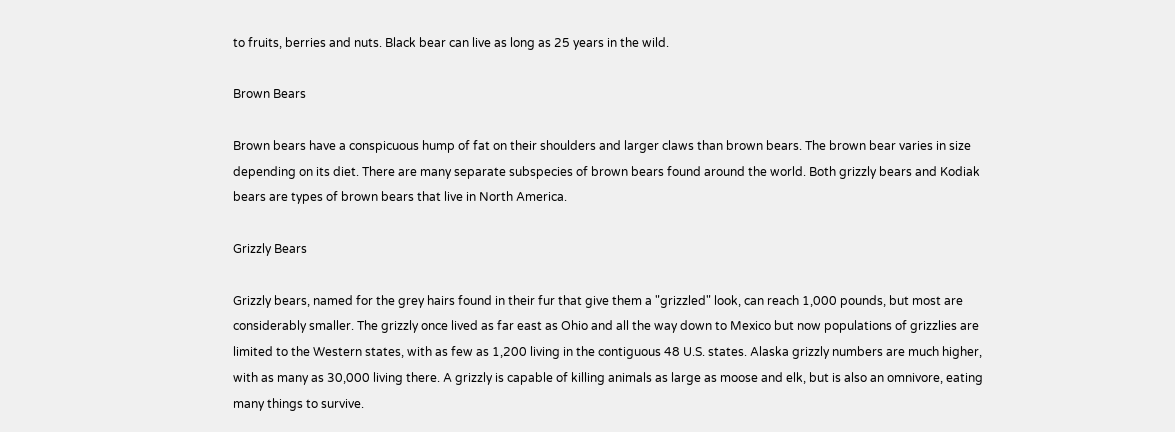to fruits, berries and nuts. Black bear can live as long as 25 years in the wild.

Brown Bears

Brown bears have a conspicuous hump of fat on their shoulders and larger claws than brown bears. The brown bear varies in size depending on its diet. There are many separate subspecies of brown bears found around the world. Both grizzly bears and Kodiak bears are types of brown bears that live in North America.

Grizzly Bears

Grizzly bears, named for the grey hairs found in their fur that give them a "grizzled" look, can reach 1,000 pounds, but most are considerably smaller. The grizzly once lived as far east as Ohio and all the way down to Mexico but now populations of grizzlies are limited to the Western states, with as few as 1,200 living in the contiguous 48 U.S. states. Alaska grizzly numbers are much higher, with as many as 30,000 living there. A grizzly is capable of killing animals as large as moose and elk, but is also an omnivore, eating many things to survive.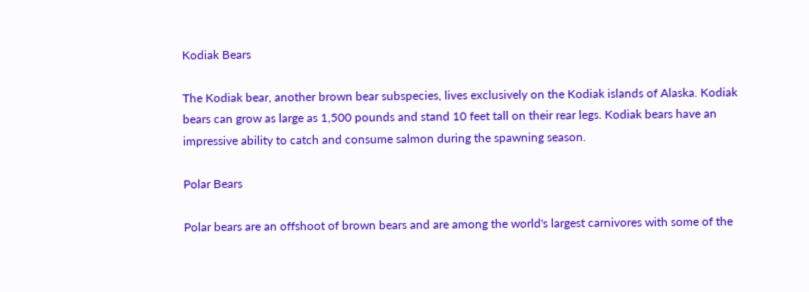Kodiak Bears

The Kodiak bear, another brown bear subspecies, lives exclusively on the Kodiak islands of Alaska. Kodiak bears can grow as large as 1,500 pounds and stand 10 feet tall on their rear legs. Kodiak bears have an impressive ability to catch and consume salmon during the spawning season.

Polar Bears

Polar bears are an offshoot of brown bears and are among the world's largest carnivores with some of the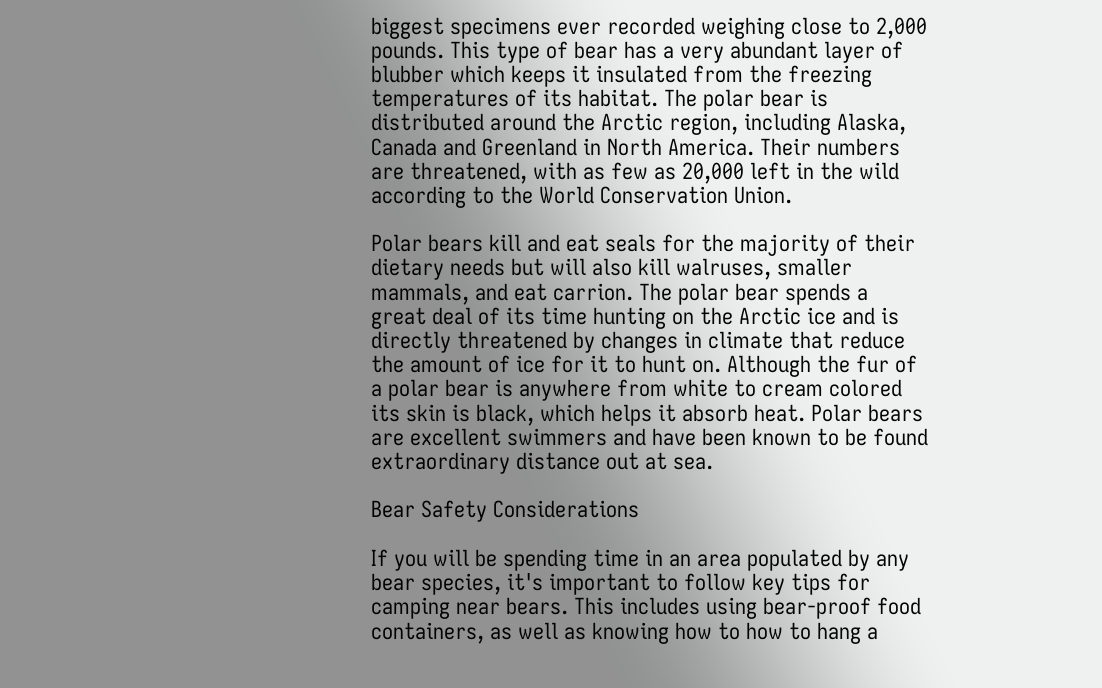biggest specimens ever recorded weighing close to 2,000 pounds. This type of bear has a very abundant layer of blubber which keeps it insulated from the freezing temperatures of its habitat. The polar bear is distributed around the Arctic region, including Alaska, Canada and Greenland in North America. Their numbers are threatened, with as few as 20,000 left in the wild according to the World Conservation Union.

Polar bears kill and eat seals for the majority of their dietary needs but will also kill walruses, smaller mammals, and eat carrion. The polar bear spends a great deal of its time hunting on the Arctic ice and is directly threatened by changes in climate that reduce the amount of ice for it to hunt on. Although the fur of a polar bear is anywhere from white to cream colored its skin is black, which helps it absorb heat. Polar bears are excellent swimmers and have been known to be found extraordinary distance out at sea.

Bear Safety Considerations

If you will be spending time in an area populated by any bear species, it's important to follow key tips for camping near bears. This includes using bear-proof food containers, as well as knowing how to how to hang a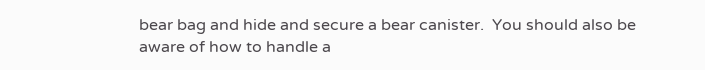bear bag and hide and secure a bear canister.  You should also be aware of how to handle a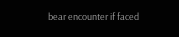bear encounter if faced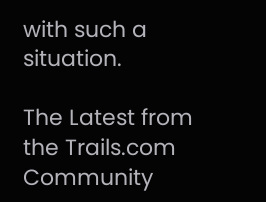with such a situation.

The Latest from the Trails.com Community